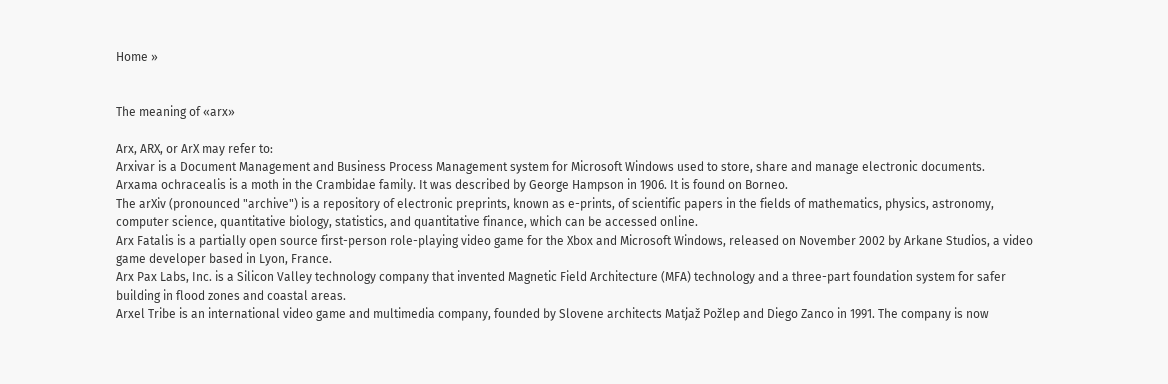Home »


The meaning of «arx»

Arx, ARX, or ArX may refer to:
Arxivar is a Document Management and Business Process Management system for Microsoft Windows used to store, share and manage electronic documents.
Arxama ochracealis is a moth in the Crambidae family. It was described by George Hampson in 1906. It is found on Borneo.
The arXiv (pronounced "archive") is a repository of electronic preprints, known as e-prints, of scientific papers in the fields of mathematics, physics, astronomy, computer science, quantitative biology, statistics, and quantitative finance, which can be accessed online.
Arx Fatalis is a partially open source first-person role-playing video game for the Xbox and Microsoft Windows, released on November 2002 by Arkane Studios, a video game developer based in Lyon, France.
Arx Pax Labs, Inc. is a Silicon Valley technology company that invented Magnetic Field Architecture (MFA) technology and a three-part foundation system for safer building in flood zones and coastal areas.
Arxel Tribe is an international video game and multimedia company, founded by Slovene architects Matjaž Požlep and Diego Zanco in 1991. The company is now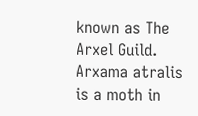known as The Arxel Guild.
Arxama atralis is a moth in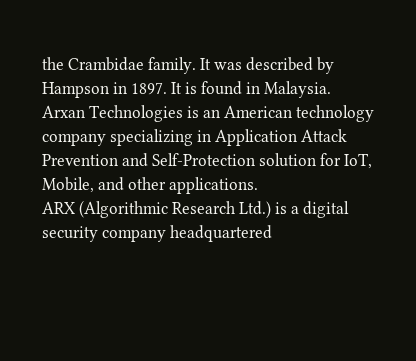the Crambidae family. It was described by Hampson in 1897. It is found in Malaysia.
Arxan Technologies is an American technology company specializing in Application Attack Prevention and Self-Protection solution for IoT, Mobile, and other applications.
ARX (Algorithmic Research Ltd.) is a digital security company headquartered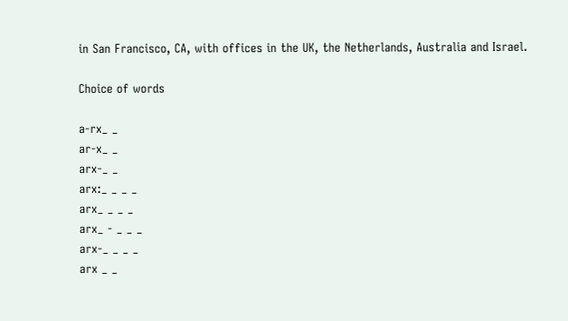in San Francisco, CA, with offices in the UK, the Netherlands, Australia and Israel.

Choice of words

a-rx_ _
ar-x_ _
arx-_ _
arx:_ _ _ _
arx_ _ _ _
arx_ - _ _ _
arx-_ _ _ _
arx _ _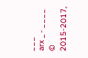_ _ _
arx _ - _ _ _ _
© 2015-2017,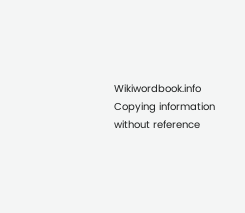Wikiwordbook.info
Copying information without reference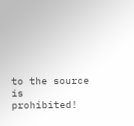to the source is prohibited!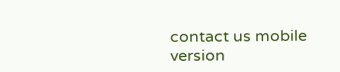contact us mobile version